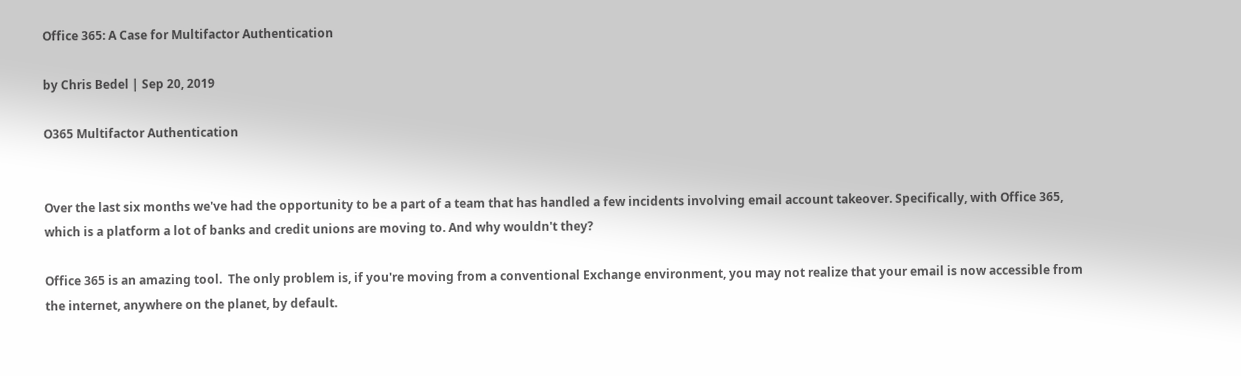Office 365: A Case for Multifactor Authentication

by Chris Bedel | Sep 20, 2019

O365 Multifactor Authentication


Over the last six months we've had the opportunity to be a part of a team that has handled a few incidents involving email account takeover. Specifically, with Office 365, which is a platform a lot of banks and credit unions are moving to. And why wouldn't they?

Office 365 is an amazing tool.  The only problem is, if you're moving from a conventional Exchange environment, you may not realize that your email is now accessible from the internet, anywhere on the planet, by default.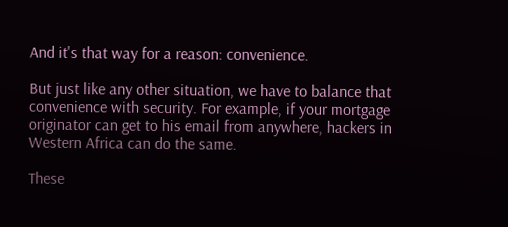And it's that way for a reason: convenience.

But just like any other situation, we have to balance that convenience with security. For example, if your mortgage originator can get to his email from anywhere, hackers in Western Africa can do the same.

These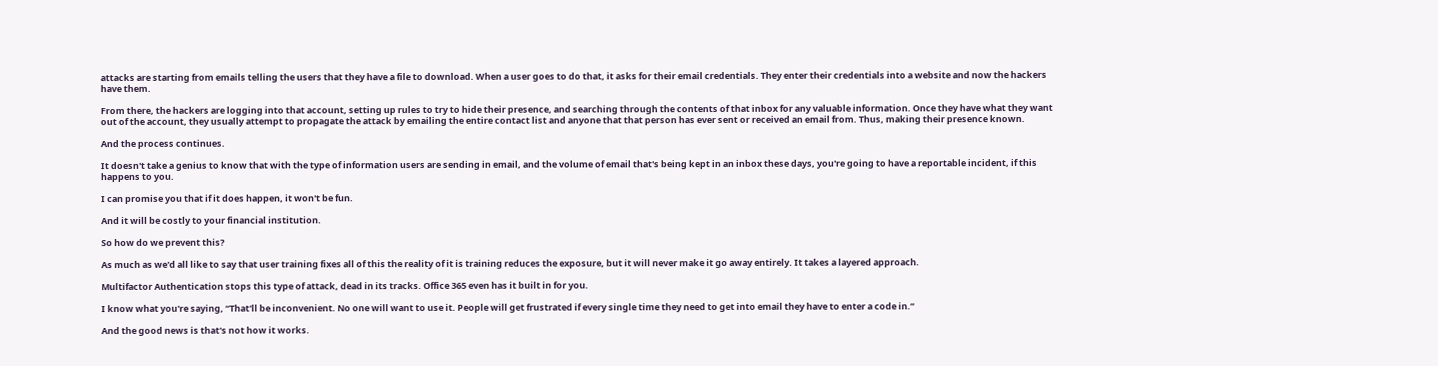attacks are starting from emails telling the users that they have a file to download. When a user goes to do that, it asks for their email credentials. They enter their credentials into a website and now the hackers have them.

From there, the hackers are logging into that account, setting up rules to try to hide their presence, and searching through the contents of that inbox for any valuable information. Once they have what they want out of the account, they usually attempt to propagate the attack by emailing the entire contact list and anyone that that person has ever sent or received an email from. Thus, making their presence known.

And the process continues.

It doesn't take a genius to know that with the type of information users are sending in email, and the volume of email that's being kept in an inbox these days, you're going to have a reportable incident, if this happens to you.

I can promise you that if it does happen, it won't be fun.

And it will be costly to your financial institution.

So how do we prevent this?

As much as we'd all like to say that user training fixes all of this the reality of it is training reduces the exposure, but it will never make it go away entirely. It takes a layered approach.

Multifactor Authentication stops this type of attack, dead in its tracks. Office 365 even has it built in for you.

I know what you're saying, “That'll be inconvenient. No one will want to use it. People will get frustrated if every single time they need to get into email they have to enter a code in.”

And the good news is that's not how it works.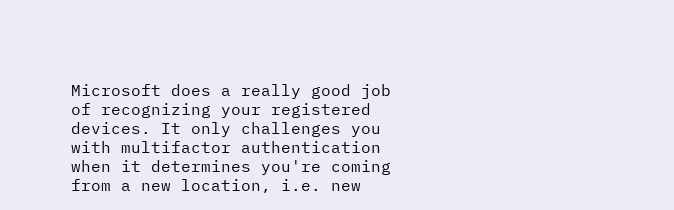Microsoft does a really good job of recognizing your registered devices. It only challenges you with multifactor authentication when it determines you're coming from a new location, i.e. new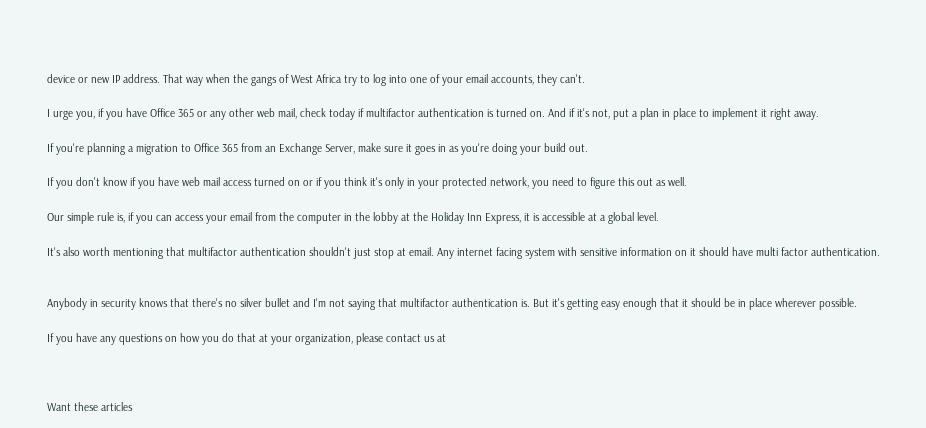device or new IP address. That way when the gangs of West Africa try to log into one of your email accounts, they can't.

I urge you, if you have Office 365 or any other web mail, check today if multifactor authentication is turned on. And if it's not, put a plan in place to implement it right away.

If you're planning a migration to Office 365 from an Exchange Server, make sure it goes in as you're doing your build out.

If you don't know if you have web mail access turned on or if you think it's only in your protected network, you need to figure this out as well.

Our simple rule is, if you can access your email from the computer in the lobby at the Holiday Inn Express, it is accessible at a global level.

It's also worth mentioning that multifactor authentication shouldn't just stop at email. Any internet facing system with sensitive information on it should have multi factor authentication.


Anybody in security knows that there's no silver bullet and I'm not saying that multifactor authentication is. But it's getting easy enough that it should be in place wherever possible.

If you have any questions on how you do that at your organization, please contact us at



Want these articles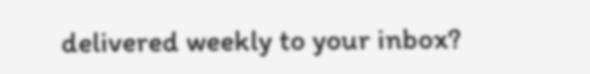delivered weekly to your inbox?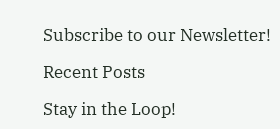Subscribe to our Newsletter!

Recent Posts

Stay in the Loop!